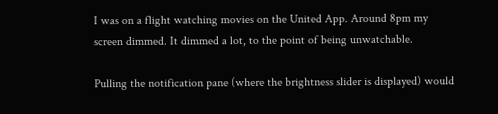I was on a flight watching movies on the United App. Around 8pm my screen dimmed. It dimmed a lot, to the point of being unwatchable.

Pulling the notification pane (where the brightness slider is displayed) would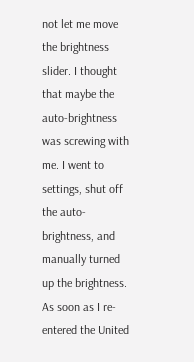not let me move the brightness slider. I thought that maybe the auto-brightness was screwing with me. I went to settings, shut off the auto-brightness, and manually turned up the brightness. As soon as I re-entered the United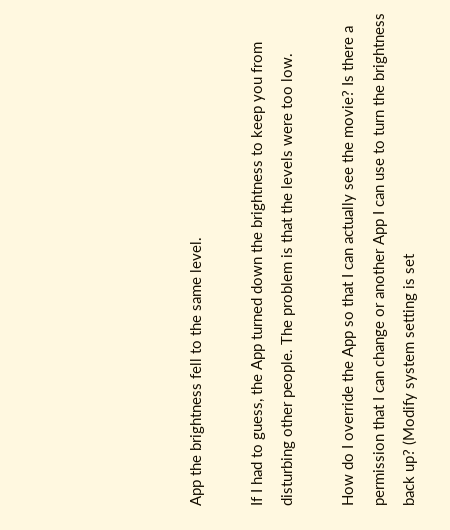App the brightness fell to the same level.

If I had to guess, the App turned down the brightness to keep you from disturbing other people. The problem is that the levels were too low.

How do I override the App so that I can actually see the movie? Is there a permission that I can change or another App I can use to turn the brightness back up? (Modify system setting is set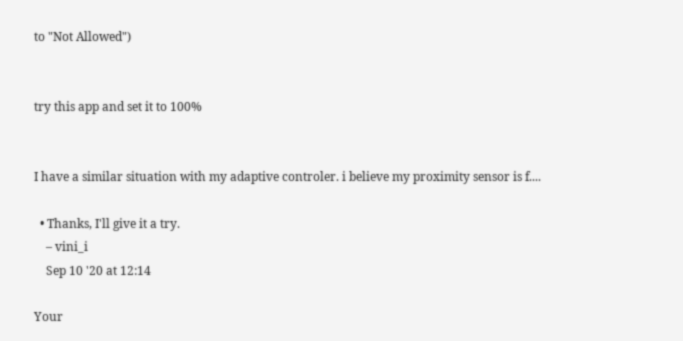to "Not Allowed")


try this app and set it to 100%


I have a similar situation with my adaptive controler. i believe my proximity sensor is f....

  • Thanks, I'll give it a try.
    – vini_i
    Sep 10 '20 at 12:14

Your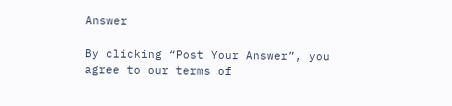Answer

By clicking “Post Your Answer”, you agree to our terms of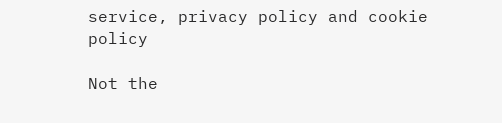service, privacy policy and cookie policy

Not the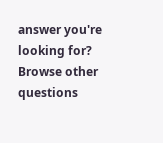answer you're looking for? Browse other questions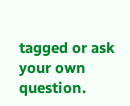tagged or ask your own question.